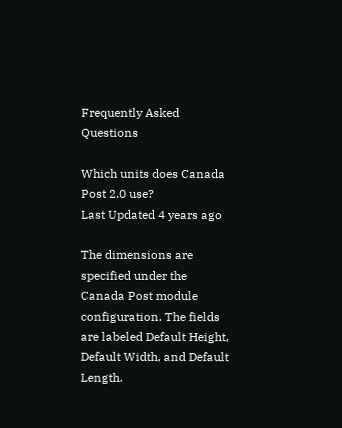Frequently Asked Questions

Which units does Canada Post 2.0 use?
Last Updated 4 years ago

The dimensions are specified under the Canada Post module configuration. The fields are labeled Default Height, Default Width, and Default Length.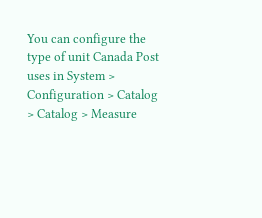You can configure the type of unit Canada Post uses in System > Configuration > Catalog > Catalog > Measure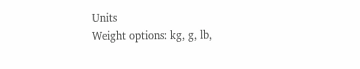Units
Weight options: kg, g, lb,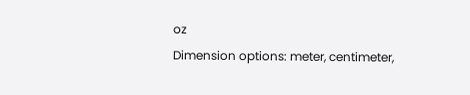oz
Dimension options: meter, centimeter,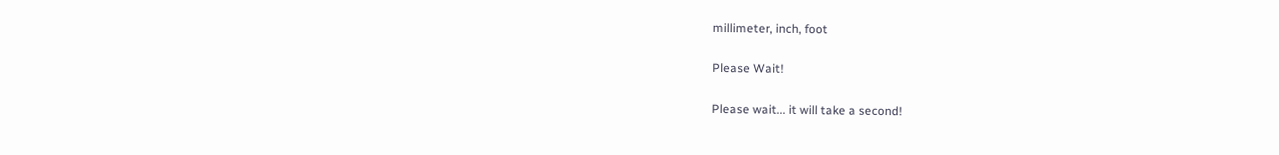millimeter, inch, foot

Please Wait!

Please wait... it will take a second!